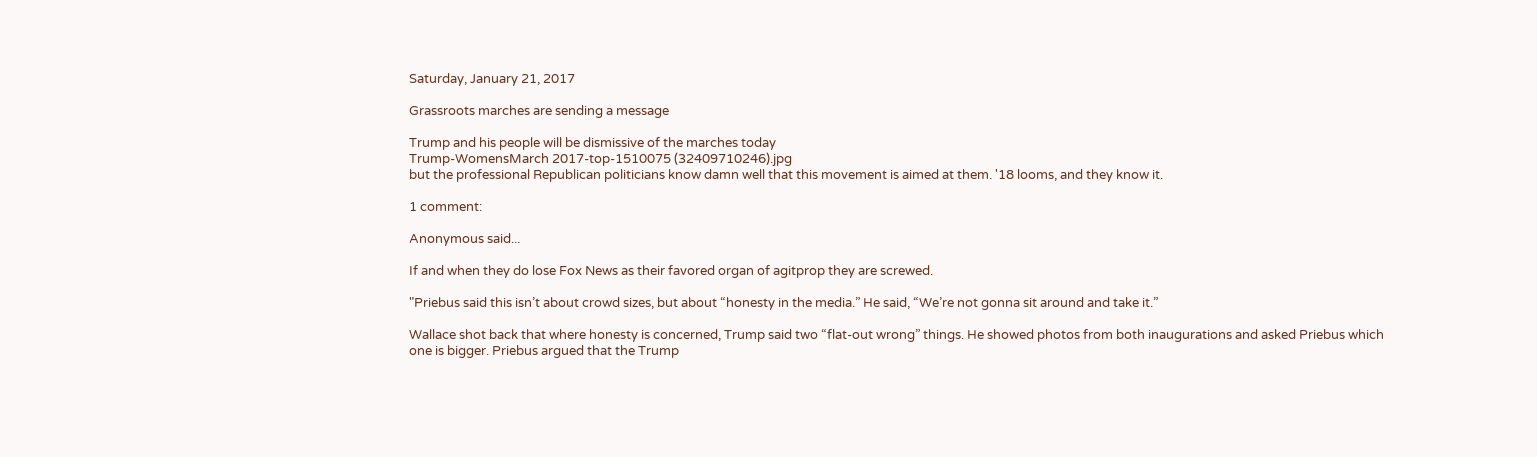Saturday, January 21, 2017

Grassroots marches are sending a message

Trump and his people will be dismissive of the marches today
Trump-WomensMarch 2017-top-1510075 (32409710246).jpg
but the professional Republican politicians know damn well that this movement is aimed at them. '18 looms, and they know it.

1 comment:

Anonymous said...

If and when they do lose Fox News as their favored organ of agitprop they are screwed.

"Priebus said this isn’t about crowd sizes, but about “honesty in the media.” He said, “We’re not gonna sit around and take it.”

Wallace shot back that where honesty is concerned, Trump said two “flat-out wrong” things. He showed photos from both inaugurations and asked Priebus which one is bigger. Priebus argued that the Trump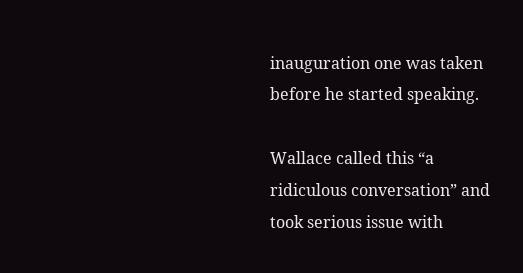inauguration one was taken before he started speaking.

Wallace called this “a ridiculous conversation” and took serious issue with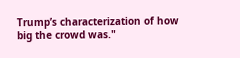Trump’s characterization of how big the crowd was."